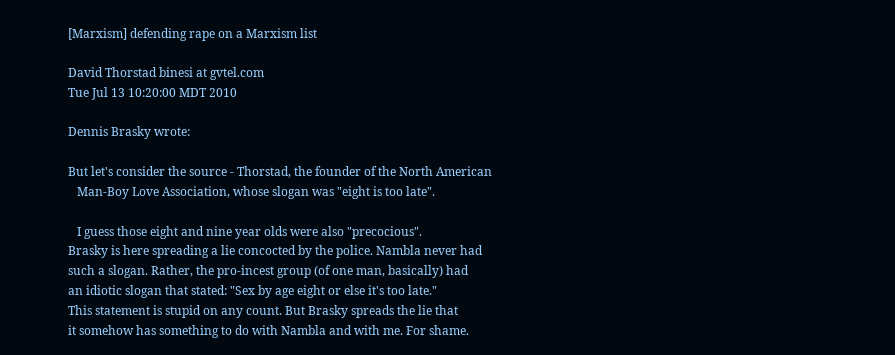[Marxism] defending rape on a Marxism list

David Thorstad binesi at gvtel.com
Tue Jul 13 10:20:00 MDT 2010

Dennis Brasky wrote:

But let's consider the source - Thorstad, the founder of the North American
   Man-Boy Love Association, whose slogan was "eight is too late".

   I guess those eight and nine year olds were also "precocious".
Brasky is here spreading a lie concocted by the police. Nambla never had
such a slogan. Rather, the pro-incest group (of one man, basically) had
an idiotic slogan that stated: "Sex by age eight or else it's too late."
This statement is stupid on any count. But Brasky spreads the lie that
it somehow has something to do with Nambla and with me. For shame.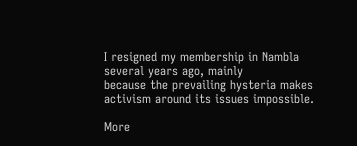I resigned my membership in Nambla several years ago, mainly
because the prevailing hysteria makes activism around its issues impossible.

More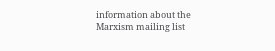information about the Marxism mailing list